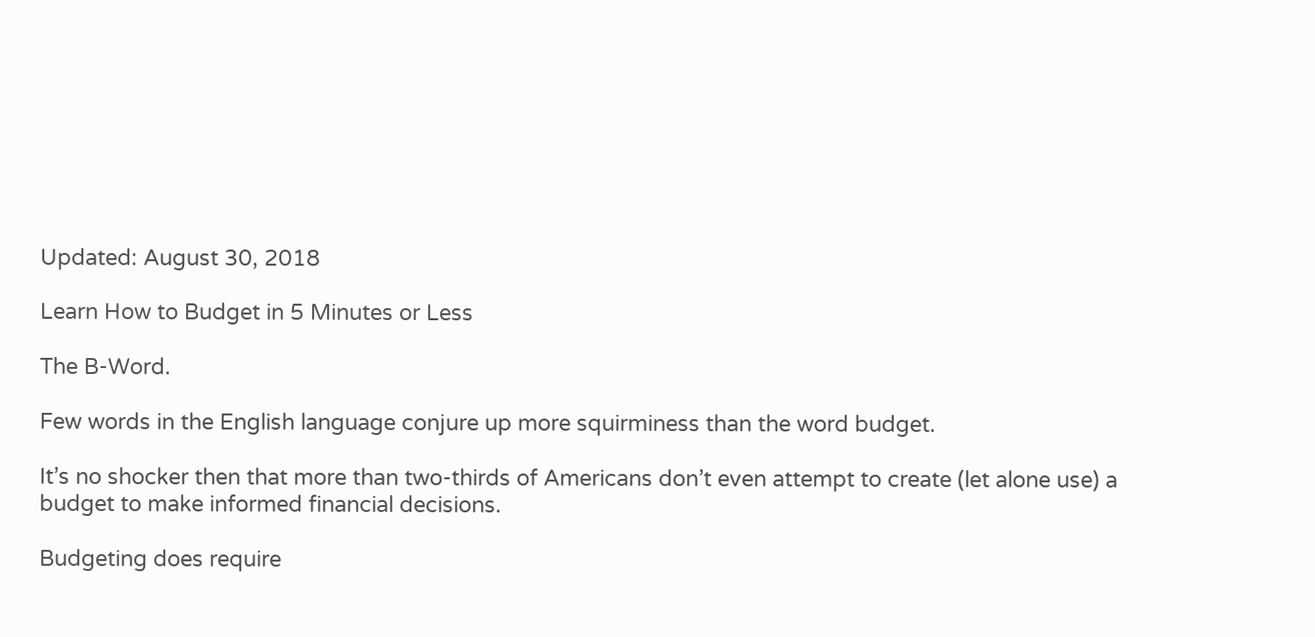Updated: August 30, 2018

Learn How to Budget in 5 Minutes or Less

The B-Word.

Few words in the English language conjure up more squirminess than the word budget.

It’s no shocker then that more than two-thirds of Americans don’t even attempt to create (let alone use) a budget to make informed financial decisions.

Budgeting does require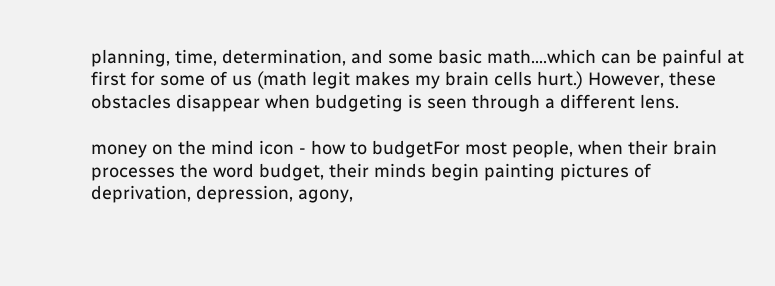planning, time, determination, and some basic math….which can be painful at first for some of us (math legit makes my brain cells hurt.) However, these obstacles disappear when budgeting is seen through a different lens.

money on the mind icon - how to budgetFor most people, when their brain processes the word budget, their minds begin painting pictures of deprivation, depression, agony,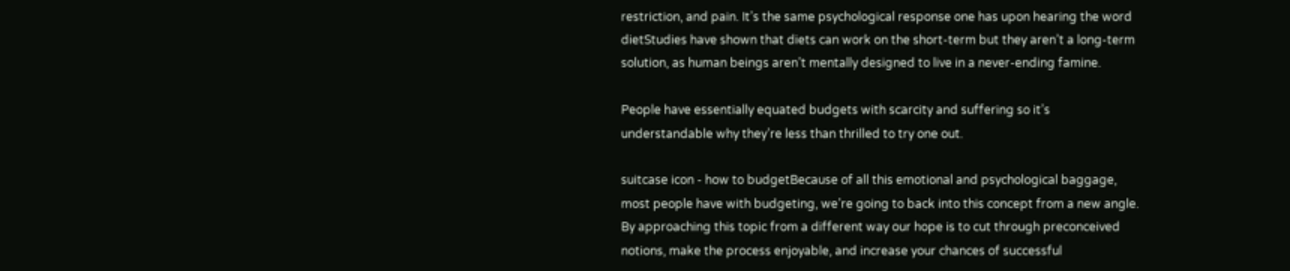restriction, and pain. It’s the same psychological response one has upon hearing the word dietStudies have shown that diets can work on the short-term but they aren’t a long-term solution, as human beings aren’t mentally designed to live in a never-ending famine.

People have essentially equated budgets with scarcity and suffering so it’s understandable why they’re less than thrilled to try one out.

suitcase icon - how to budgetBecause of all this emotional and psychological baggage, most people have with budgeting, we’re going to back into this concept from a new angle. By approaching this topic from a different way our hope is to cut through preconceived notions, make the process enjoyable, and increase your chances of successful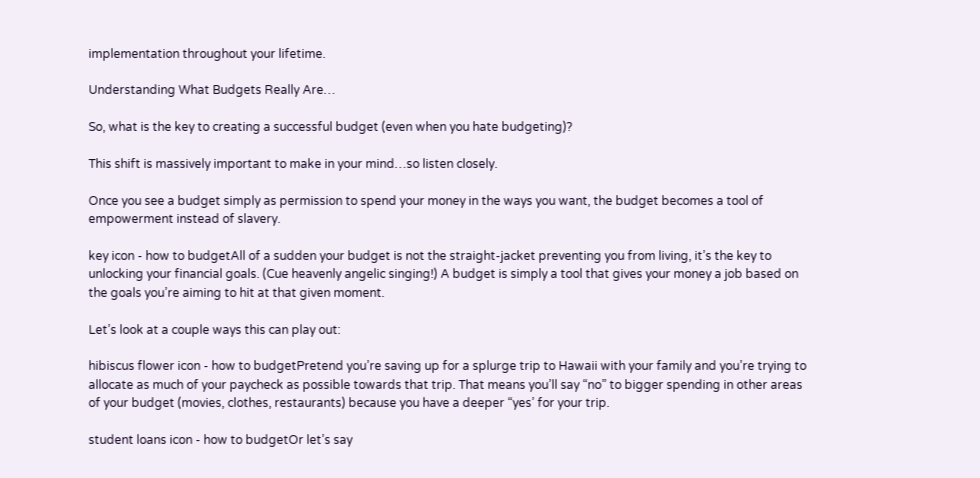implementation throughout your lifetime.

Understanding What Budgets Really Are…

So, what is the key to creating a successful budget (even when you hate budgeting)?

This shift is massively important to make in your mind…so listen closely.

Once you see a budget simply as permission to spend your money in the ways you want, the budget becomes a tool of empowerment instead of slavery.

key icon - how to budgetAll of a sudden your budget is not the straight-jacket preventing you from living, it’s the key to unlocking your financial goals. (Cue heavenly angelic singing!) A budget is simply a tool that gives your money a job based on the goals you’re aiming to hit at that given moment.

Let’s look at a couple ways this can play out:

hibiscus flower icon - how to budgetPretend you’re saving up for a splurge trip to Hawaii with your family and you’re trying to allocate as much of your paycheck as possible towards that trip. That means you’ll say “no” to bigger spending in other areas of your budget (movies, clothes, restaurants) because you have a deeper “yes’ for your trip.

student loans icon - how to budgetOr let’s say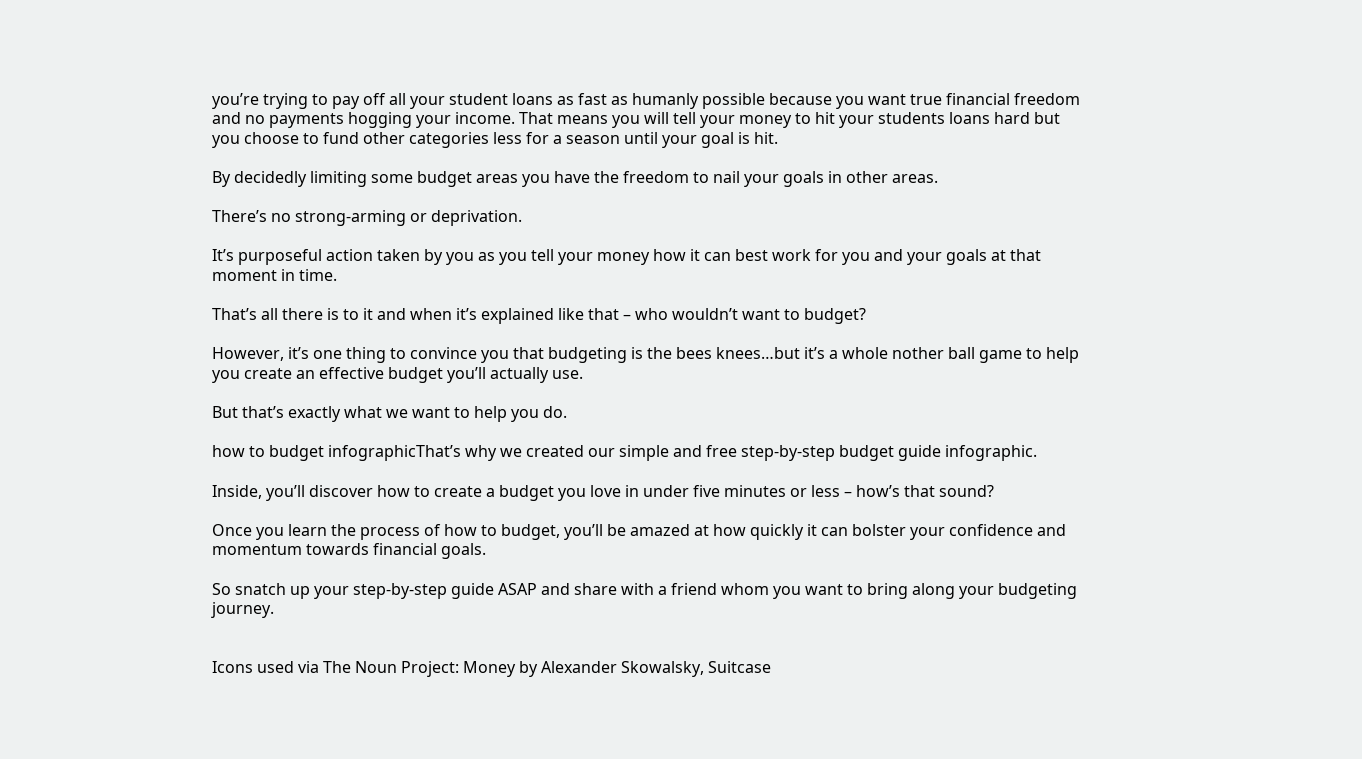you’re trying to pay off all your student loans as fast as humanly possible because you want true financial freedom and no payments hogging your income. That means you will tell your money to hit your students loans hard but you choose to fund other categories less for a season until your goal is hit.

By decidedly limiting some budget areas you have the freedom to nail your goals in other areas.

There’s no strong-arming or deprivation.

It’s purposeful action taken by you as you tell your money how it can best work for you and your goals at that moment in time.

That’s all there is to it and when it’s explained like that – who wouldn’t want to budget?

However, it’s one thing to convince you that budgeting is the bees knees…but it’s a whole nother ball game to help you create an effective budget you’ll actually use.

But that’s exactly what we want to help you do.

how to budget infographicThat’s why we created our simple and free step-by-step budget guide infographic.

Inside, you’ll discover how to create a budget you love in under five minutes or less – how’s that sound?

Once you learn the process of how to budget, you’ll be amazed at how quickly it can bolster your confidence and momentum towards financial goals.

So snatch up your step-by-step guide ASAP and share with a friend whom you want to bring along your budgeting journey.


Icons used via The Noun Project: Money by Alexander Skowalsky, Suitcase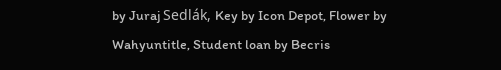by Juraj Sedlák, Key by Icon Depot, Flower by Wahyuntitle, Student loan by Becris